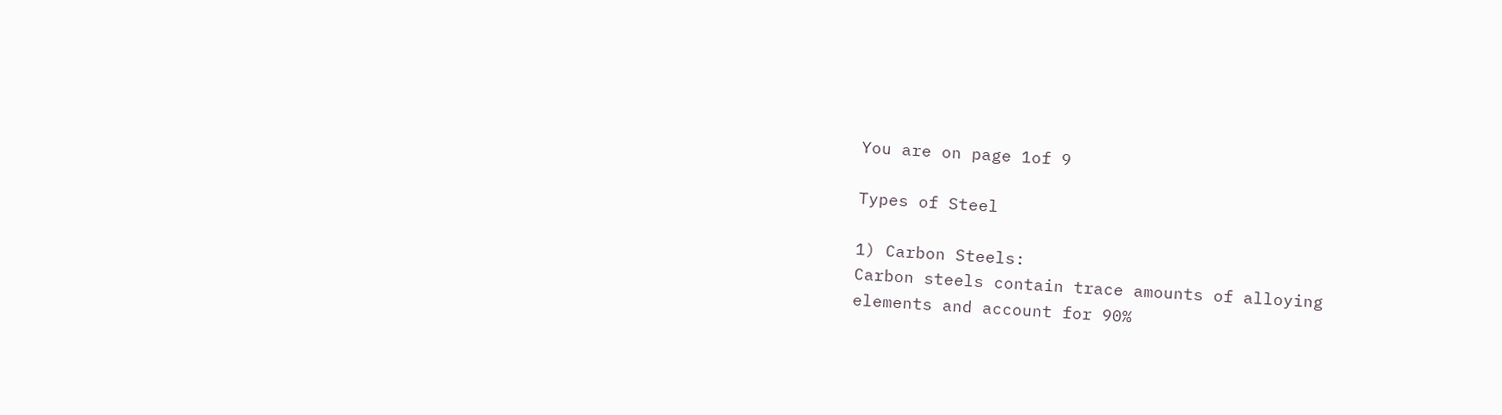You are on page 1of 9

Types of Steel

1) Carbon Steels:
Carbon steels contain trace amounts of alloying
elements and account for 90%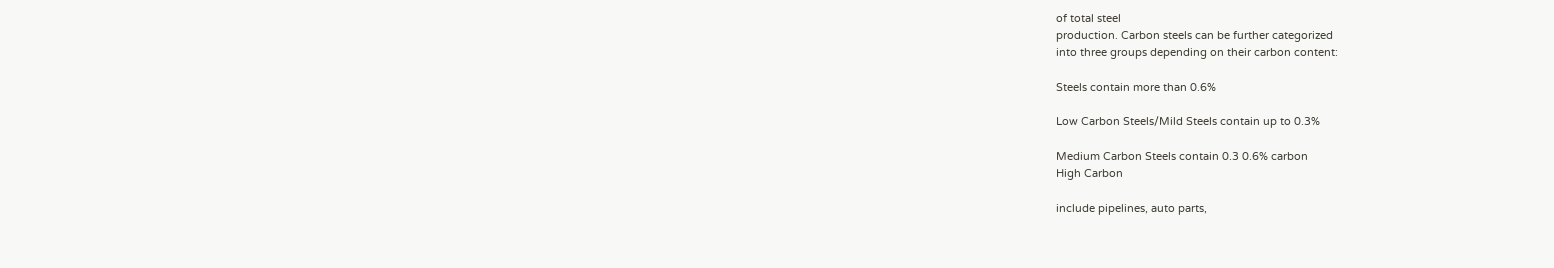of total steel
production. Carbon steels can be further categorized
into three groups depending on their carbon content:

Steels contain more than 0.6%

Low Carbon Steels/Mild Steels contain up to 0.3%

Medium Carbon Steels contain 0.3 0.6% carbon
High Carbon

include pipelines, auto parts,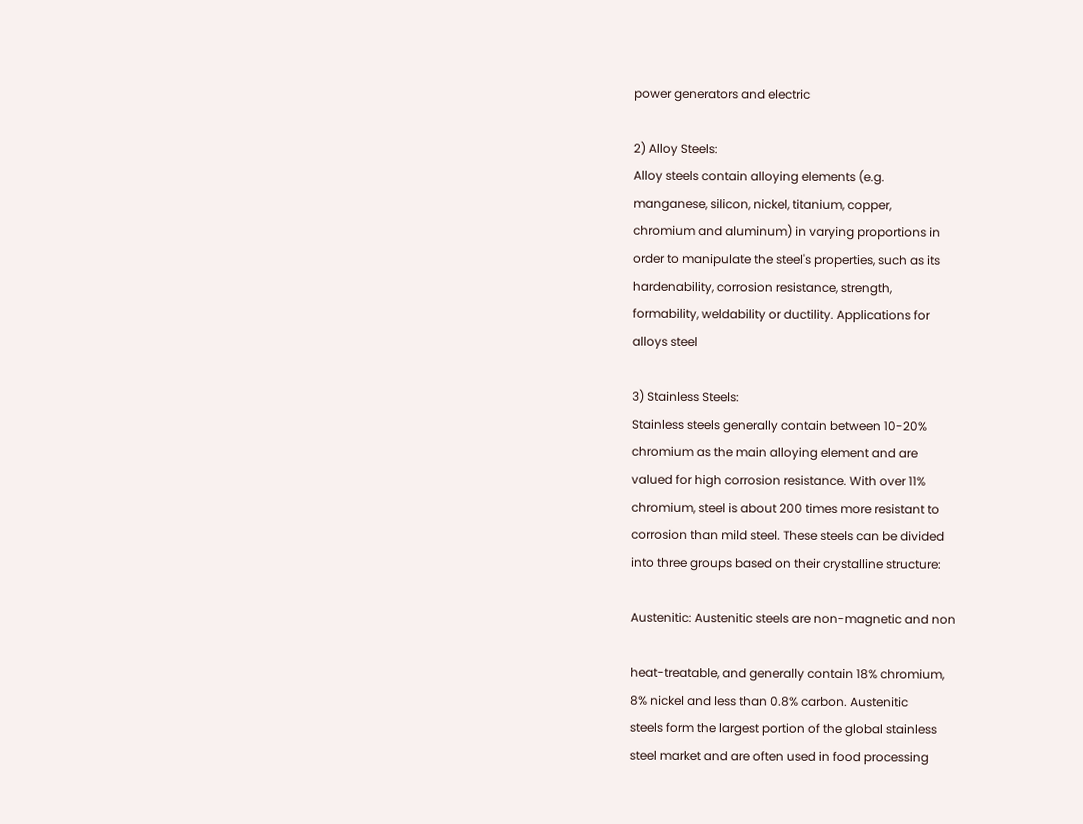power generators and electric

2) Alloy Steels:
Alloy steels contain alloying elements (e.g.
manganese, silicon, nickel, titanium, copper,
chromium and aluminum) in varying proportions in
order to manipulate the steel's properties, such as its
hardenability, corrosion resistance, strength,
formability, weldability or ductility. Applications for
alloys steel

3) Stainless Steels:
Stainless steels generally contain between 10-20%
chromium as the main alloying element and are
valued for high corrosion resistance. With over 11%
chromium, steel is about 200 times more resistant to
corrosion than mild steel. These steels can be divided
into three groups based on their crystalline structure:

Austenitic: Austenitic steels are non-magnetic and non

heat-treatable, and generally contain 18% chromium,
8% nickel and less than 0.8% carbon. Austenitic
steels form the largest portion of the global stainless
steel market and are often used in food processing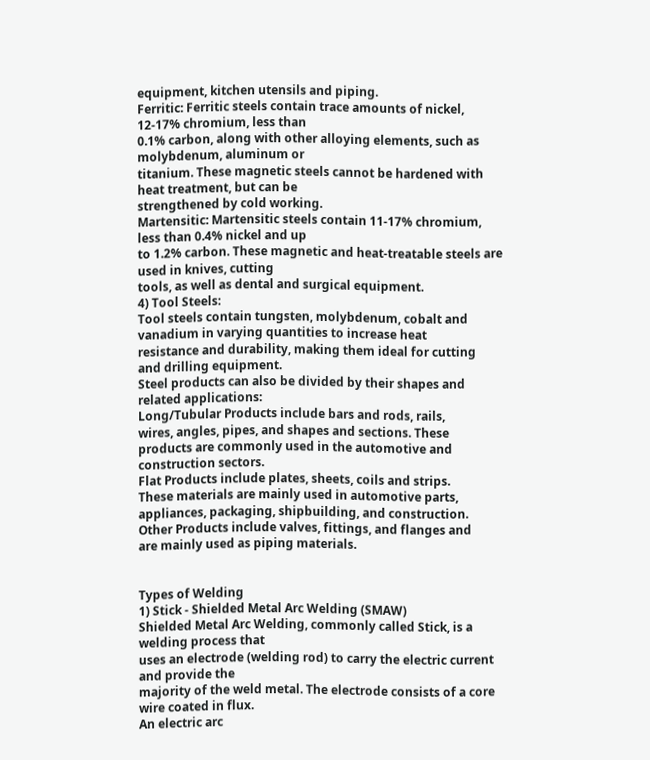equipment, kitchen utensils and piping.
Ferritic: Ferritic steels contain trace amounts of nickel, 12-17% chromium, less than
0.1% carbon, along with other alloying elements, such as molybdenum, aluminum or
titanium. These magnetic steels cannot be hardened with heat treatment, but can be
strengthened by cold working.
Martensitic: Martensitic steels contain 11-17% chromium, less than 0.4% nickel and up
to 1.2% carbon. These magnetic and heat-treatable steels are used in knives, cutting
tools, as well as dental and surgical equipment.
4) Tool Steels:
Tool steels contain tungsten, molybdenum, cobalt and
vanadium in varying quantities to increase heat
resistance and durability, making them ideal for cutting
and drilling equipment.
Steel products can also be divided by their shapes and
related applications:
Long/Tubular Products include bars and rods, rails,
wires, angles, pipes, and shapes and sections. These
products are commonly used in the automotive and
construction sectors.
Flat Products include plates, sheets, coils and strips.
These materials are mainly used in automotive parts,
appliances, packaging, shipbuilding, and construction.
Other Products include valves, fittings, and flanges and
are mainly used as piping materials.


Types of Welding
1) Stick - Shielded Metal Arc Welding (SMAW)
Shielded Metal Arc Welding, commonly called Stick, is a welding process that
uses an electrode (welding rod) to carry the electric current and provide the
majority of the weld metal. The electrode consists of a core wire coated in flux.
An electric arc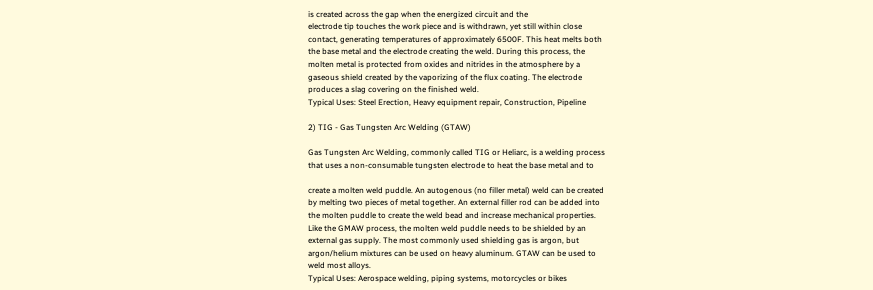is created across the gap when the energized circuit and the
electrode tip touches the work piece and is withdrawn, yet still within close
contact, generating temperatures of approximately 6500F. This heat melts both
the base metal and the electrode creating the weld. During this process, the
molten metal is protected from oxides and nitrides in the atmosphere by a
gaseous shield created by the vaporizing of the flux coating. The electrode
produces a slag covering on the finished weld.
Typical Uses: Steel Erection, Heavy equipment repair, Construction, Pipeline

2) TIG - Gas Tungsten Arc Welding (GTAW)

Gas Tungsten Arc Welding, commonly called TIG or Heliarc, is a welding process
that uses a non-consumable tungsten electrode to heat the base metal and to

create a molten weld puddle. An autogenous (no filler metal) weld can be created
by melting two pieces of metal together. An external filler rod can be added into
the molten puddle to create the weld bead and increase mechanical properties.
Like the GMAW process, the molten weld puddle needs to be shielded by an
external gas supply. The most commonly used shielding gas is argon, but
argon/helium mixtures can be used on heavy aluminum. GTAW can be used to
weld most alloys.
Typical Uses: Aerospace welding, piping systems, motorcycles or bikes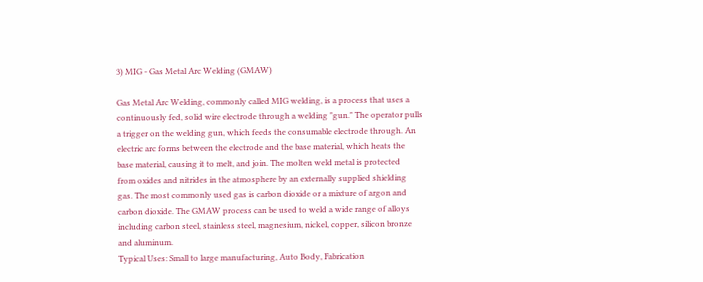3) MIG - Gas Metal Arc Welding (GMAW)

Gas Metal Arc Welding, commonly called MIG welding, is a process that uses a
continuously fed, solid wire electrode through a welding "gun." The operator pulls
a trigger on the welding gun, which feeds the consumable electrode through. An
electric arc forms between the electrode and the base material, which heats the
base material, causing it to melt, and join. The molten weld metal is protected
from oxides and nitrides in the atmosphere by an externally supplied shielding
gas. The most commonly used gas is carbon dioxide or a mixture of argon and
carbon dioxide. The GMAW process can be used to weld a wide range of alloys
including carbon steel, stainless steel, magnesium, nickel, copper, silicon bronze
and aluminum.
Typical Uses: Small to large manufacturing, Auto Body, Fabrication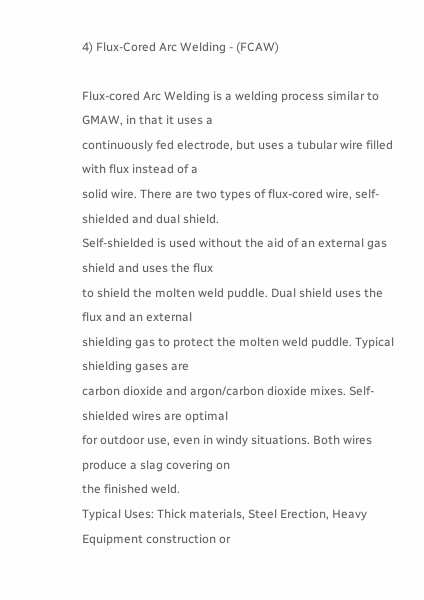4) Flux-Cored Arc Welding - (FCAW)

Flux-cored Arc Welding is a welding process similar to GMAW, in that it uses a
continuously fed electrode, but uses a tubular wire filled with flux instead of a
solid wire. There are two types of flux-cored wire, self-shielded and dual shield.
Self-shielded is used without the aid of an external gas shield and uses the flux
to shield the molten weld puddle. Dual shield uses the flux and an external
shielding gas to protect the molten weld puddle. Typical shielding gases are
carbon dioxide and argon/carbon dioxide mixes. Self-shielded wires are optimal
for outdoor use, even in windy situations. Both wires produce a slag covering on
the finished weld.
Typical Uses: Thick materials, Steel Erection, Heavy Equipment construction or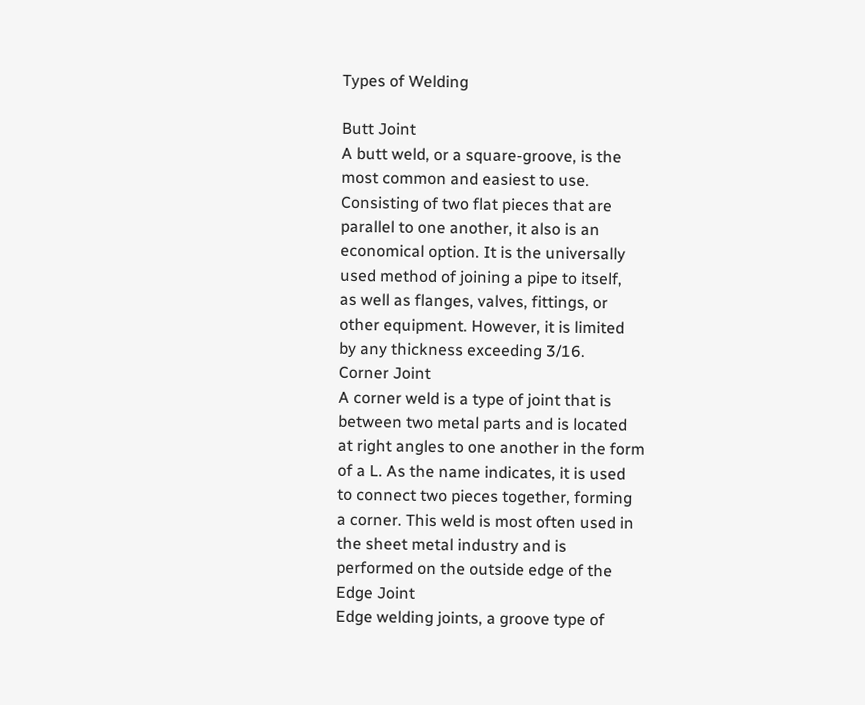Types of Welding

Butt Joint
A butt weld, or a square-groove, is the
most common and easiest to use.
Consisting of two flat pieces that are
parallel to one another, it also is an
economical option. It is the universally
used method of joining a pipe to itself,
as well as flanges, valves, fittings, or
other equipment. However, it is limited
by any thickness exceeding 3/16.
Corner Joint
A corner weld is a type of joint that is
between two metal parts and is located
at right angles to one another in the form
of a L. As the name indicates, it is used
to connect two pieces together, forming
a corner. This weld is most often used in
the sheet metal industry and is
performed on the outside edge of the
Edge Joint
Edge welding joints, a groove type of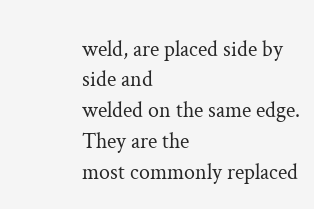weld, are placed side by side and
welded on the same edge. They are the
most commonly replaced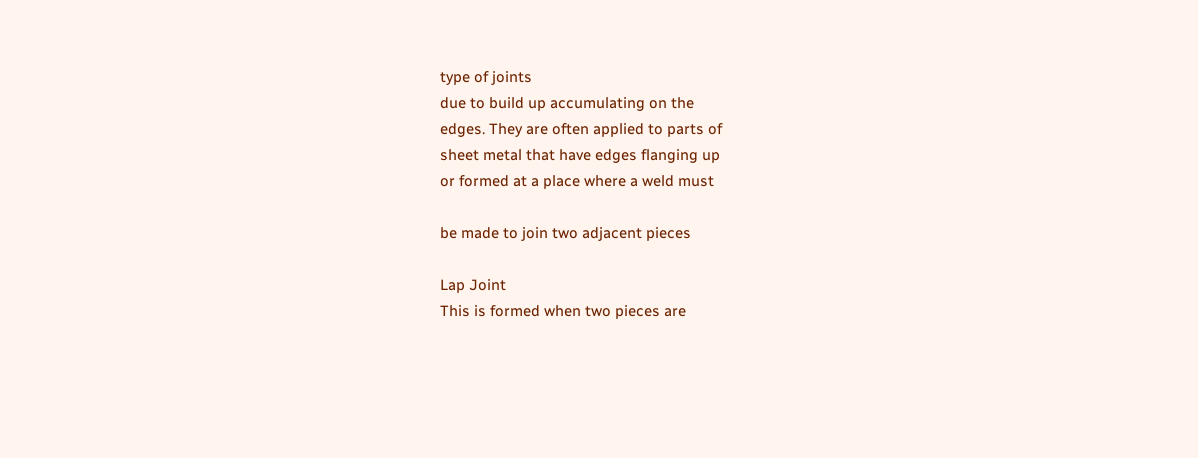type of joints
due to build up accumulating on the
edges. They are often applied to parts of
sheet metal that have edges flanging up
or formed at a place where a weld must

be made to join two adjacent pieces

Lap Joint
This is formed when two pieces are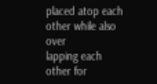placed atop each other while also over
lapping each other for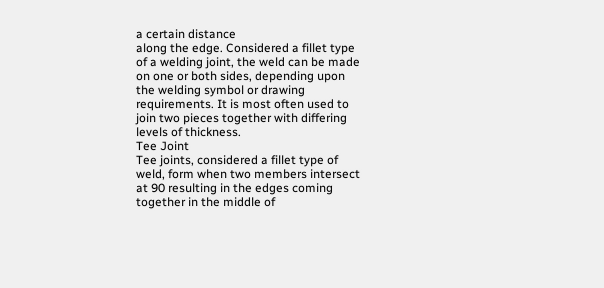a certain distance
along the edge. Considered a fillet type
of a welding joint, the weld can be made
on one or both sides, depending upon
the welding symbol or drawing
requirements. It is most often used to
join two pieces together with differing
levels of thickness.
Tee Joint
Tee joints, considered a fillet type of
weld, form when two members intersect
at 90 resulting in the edges coming
together in the middle of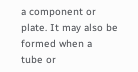a component or
plate. It may also be formed when a
tube or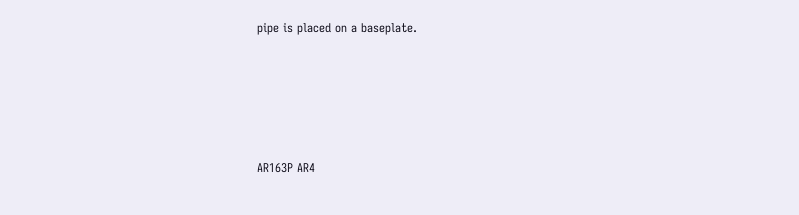pipe is placed on a baseplate.






AR163P AR4